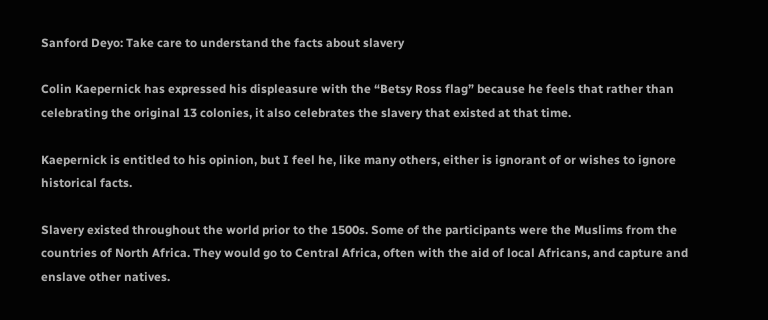Sanford Deyo: Take care to understand the facts about slavery

Colin Kaepernick has expressed his displeasure with the “Betsy Ross flag” because he feels that rather than celebrating the original 13 colonies, it also celebrates the slavery that existed at that time.

Kaepernick is entitled to his opinion, but I feel he, like many others, either is ignorant of or wishes to ignore historical facts.

Slavery existed throughout the world prior to the 1500s. Some of the participants were the Muslims from the countries of North Africa. They would go to Central Africa, often with the aid of local Africans, and capture and enslave other natives.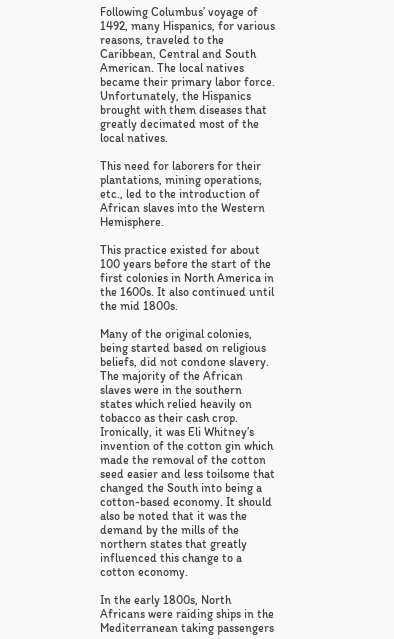Following Columbus’ voyage of 1492, many Hispanics, for various reasons, traveled to the Caribbean, Central and South American. The local natives became their primary labor force. Unfortunately, the Hispanics brought with them diseases that greatly decimated most of the local natives.

This need for laborers for their plantations, mining operations, etc., led to the introduction of African slaves into the Western Hemisphere.

This practice existed for about 100 years before the start of the first colonies in North America in the 1600s. It also continued until the mid 1800s.

Many of the original colonies, being started based on religious beliefs, did not condone slavery. The majority of the African slaves were in the southern states which relied heavily on tobacco as their cash crop. Ironically, it was Eli Whitney’s invention of the cotton gin which made the removal of the cotton seed easier and less toilsome that changed the South into being a cotton-based economy. It should also be noted that it was the demand by the mills of the northern states that greatly influenced this change to a cotton economy.

In the early 1800s, North Africans were raiding ships in the Mediterranean taking passengers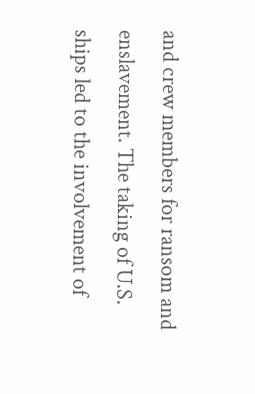and crew members for ransom and enslavement. The taking of U.S. ships led to the involvement of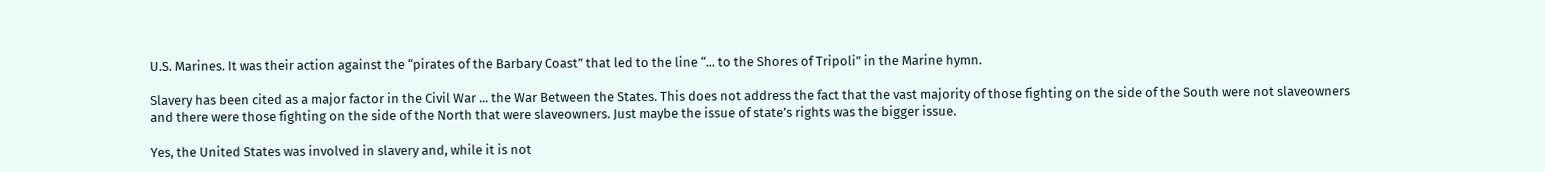U.S. Marines. It was their action against the “pirates of the Barbary Coast” that led to the line “... to the Shores of Tripoli” in the Marine hymn.

Slavery has been cited as a major factor in the Civil War ... the War Between the States. This does not address the fact that the vast majority of those fighting on the side of the South were not slaveowners and there were those fighting on the side of the North that were slaveowners. Just maybe the issue of state’s rights was the bigger issue.

Yes, the United States was involved in slavery and, while it is not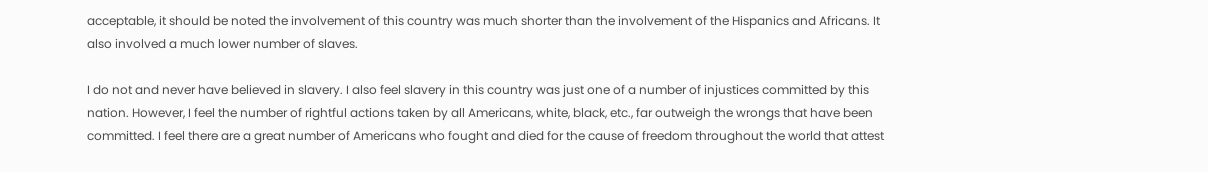acceptable, it should be noted the involvement of this country was much shorter than the involvement of the Hispanics and Africans. It also involved a much lower number of slaves.

I do not and never have believed in slavery. I also feel slavery in this country was just one of a number of injustices committed by this nation. However, I feel the number of rightful actions taken by all Americans, white, black, etc., far outweigh the wrongs that have been committed. I feel there are a great number of Americans who fought and died for the cause of freedom throughout the world that attest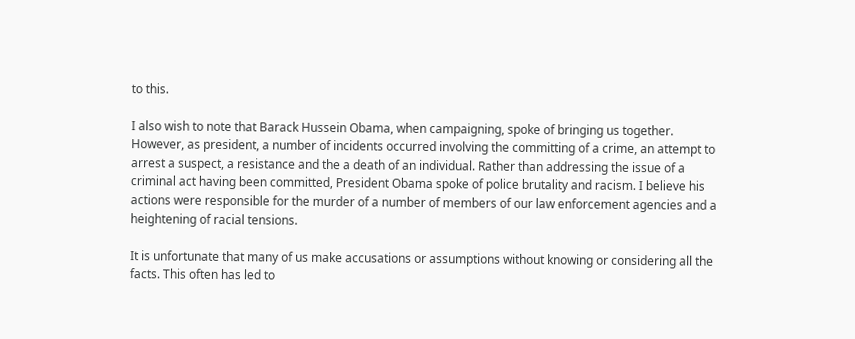to this.

I also wish to note that Barack Hussein Obama, when campaigning, spoke of bringing us together. However, as president, a number of incidents occurred involving the committing of a crime, an attempt to arrest a suspect, a resistance and the a death of an individual. Rather than addressing the issue of a criminal act having been committed, President Obama spoke of police brutality and racism. I believe his actions were responsible for the murder of a number of members of our law enforcement agencies and a heightening of racial tensions.

It is unfortunate that many of us make accusations or assumptions without knowing or considering all the facts. This often has led to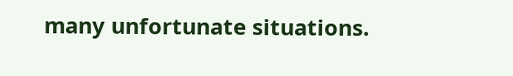many unfortunate situations.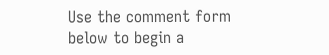Use the comment form below to begin a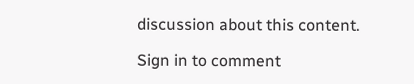discussion about this content.

Sign in to comment